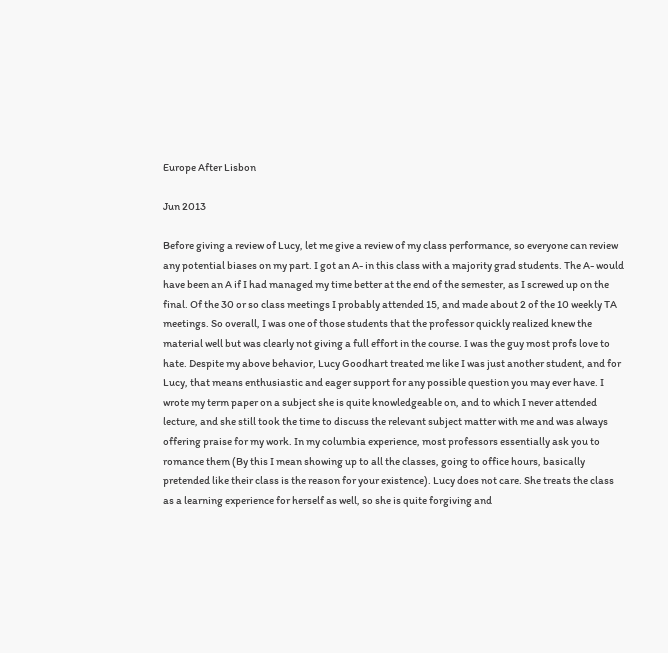Europe After Lisbon

Jun 2013

Before giving a review of Lucy, let me give a review of my class performance, so everyone can review any potential biases on my part. I got an A- in this class with a majority grad students. The A- would have been an A if I had managed my time better at the end of the semester, as I screwed up on the final. Of the 30 or so class meetings I probably attended 15, and made about 2 of the 10 weekly TA meetings. So overall, I was one of those students that the professor quickly realized knew the material well but was clearly not giving a full effort in the course. I was the guy most profs love to hate. Despite my above behavior, Lucy Goodhart treated me like I was just another student, and for Lucy, that means enthusiastic and eager support for any possible question you may ever have. I wrote my term paper on a subject she is quite knowledgeable on, and to which I never attended lecture, and she still took the time to discuss the relevant subject matter with me and was always offering praise for my work. In my columbia experience, most professors essentially ask you to romance them (By this I mean showing up to all the classes, going to office hours, basically pretended like their class is the reason for your existence). Lucy does not care. She treats the class as a learning experience for herself as well, so she is quite forgiving and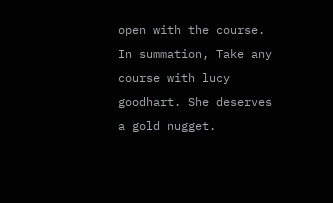open with the course. In summation, Take any course with lucy goodhart. She deserves a gold nugget.